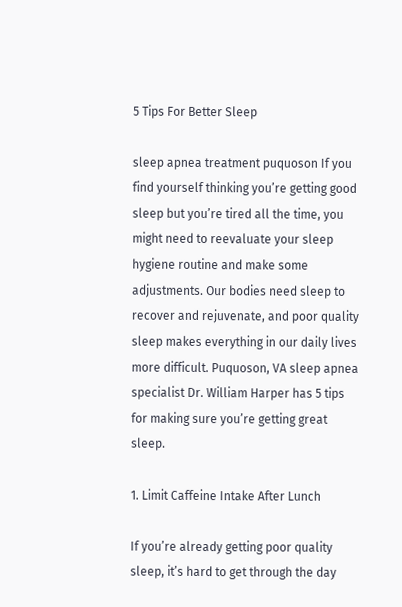5 Tips For Better Sleep

sleep apnea treatment puquoson If you find yourself thinking you’re getting good sleep but you’re tired all the time, you might need to reevaluate your sleep hygiene routine and make some adjustments. Our bodies need sleep to recover and rejuvenate, and poor quality sleep makes everything in our daily lives more difficult. Puquoson, VA sleep apnea specialist Dr. William Harper has 5 tips for making sure you’re getting great sleep.

1. Limit Caffeine Intake After Lunch

If you’re already getting poor quality sleep, it’s hard to get through the day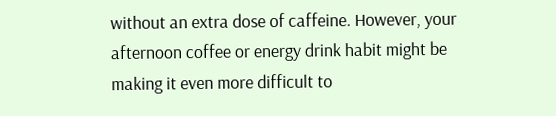without an extra dose of caffeine. However, your afternoon coffee or energy drink habit might be making it even more difficult to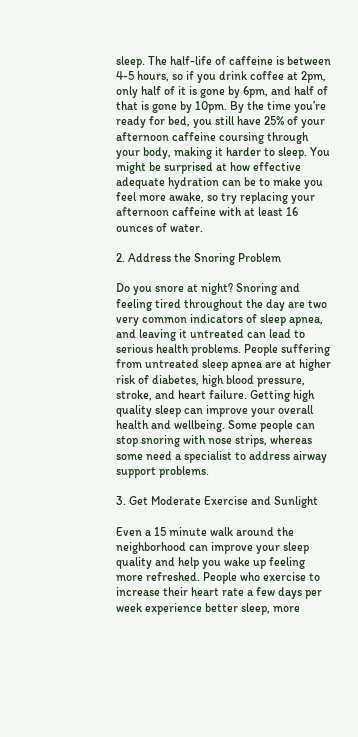sleep. The half-life of caffeine is between 4-5 hours, so if you drink coffee at 2pm, only half of it is gone by 6pm, and half of that is gone by 10pm. By the time you’re ready for bed, you still have 25% of your afternoon caffeine coursing through your body, making it harder to sleep. You might be surprised at how effective adequate hydration can be to make you feel more awake, so try replacing your afternoon caffeine with at least 16 ounces of water.

2. Address the Snoring Problem

Do you snore at night? Snoring and feeling tired throughout the day are two very common indicators of sleep apnea, and leaving it untreated can lead to serious health problems. People suffering from untreated sleep apnea are at higher risk of diabetes, high blood pressure, stroke, and heart failure. Getting high quality sleep can improve your overall health and wellbeing. Some people can stop snoring with nose strips, whereas some need a specialist to address airway support problems.

3. Get Moderate Exercise and Sunlight

Even a 15 minute walk around the neighborhood can improve your sleep quality and help you wake up feeling more refreshed. People who exercise to increase their heart rate a few days per week experience better sleep, more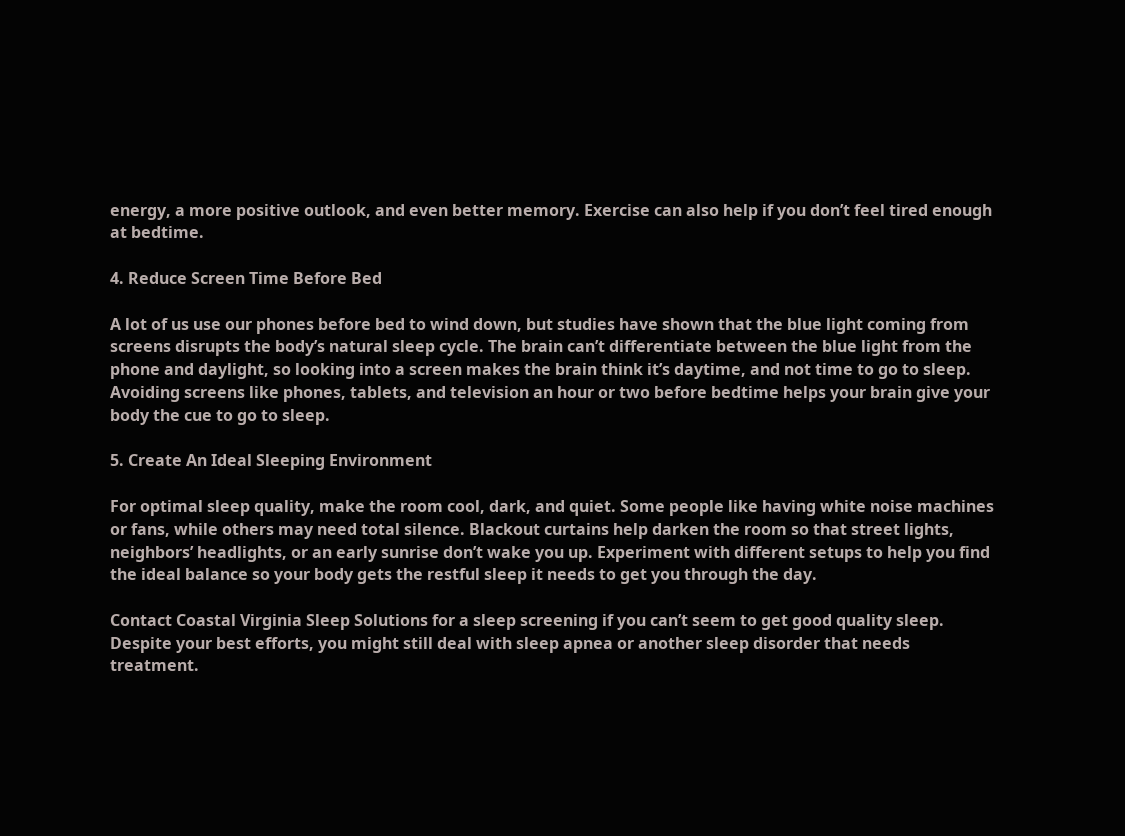energy, a more positive outlook, and even better memory. Exercise can also help if you don’t feel tired enough at bedtime.

4. Reduce Screen Time Before Bed

A lot of us use our phones before bed to wind down, but studies have shown that the blue light coming from screens disrupts the body’s natural sleep cycle. The brain can’t differentiate between the blue light from the phone and daylight, so looking into a screen makes the brain think it’s daytime, and not time to go to sleep. Avoiding screens like phones, tablets, and television an hour or two before bedtime helps your brain give your body the cue to go to sleep.

5. Create An Ideal Sleeping Environment

For optimal sleep quality, make the room cool, dark, and quiet. Some people like having white noise machines or fans, while others may need total silence. Blackout curtains help darken the room so that street lights, neighbors’ headlights, or an early sunrise don’t wake you up. Experiment with different setups to help you find the ideal balance so your body gets the restful sleep it needs to get you through the day.

Contact Coastal Virginia Sleep Solutions for a sleep screening if you can’t seem to get good quality sleep. Despite your best efforts, you might still deal with sleep apnea or another sleep disorder that needs treatment.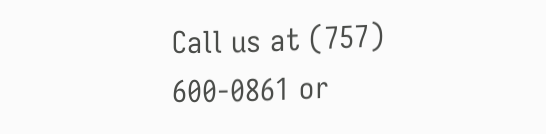Call us at (757) 600-0861 or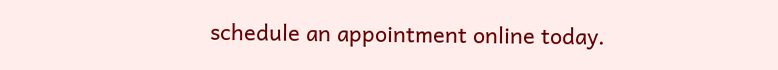schedule an appointment online today.